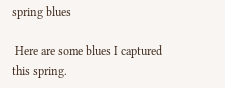spring blues

 Here are some blues I captured this spring.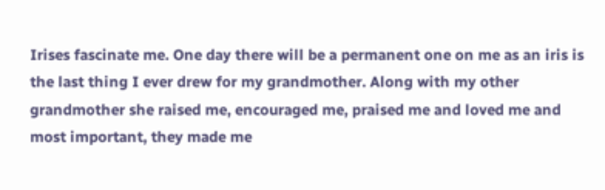Irises fascinate me. One day there will be a permanent one on me as an iris is the last thing I ever drew for my grandmother. Along with my other grandmother she raised me, encouraged me, praised me and loved me and most important, they made me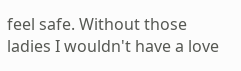feel safe. Without those ladies I wouldn't have a love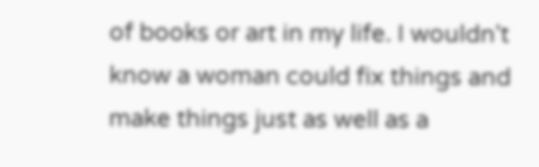of books or art in my life. I wouldn't know a woman could fix things and make things just as well as a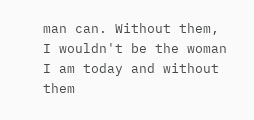man can. Without them, I wouldn't be the woman I am today and without them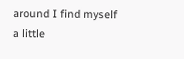around I find myself a little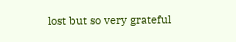lost but so very grateful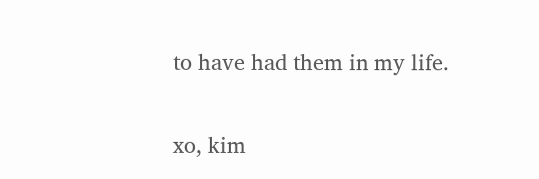to have had them in my life.

xo, kim